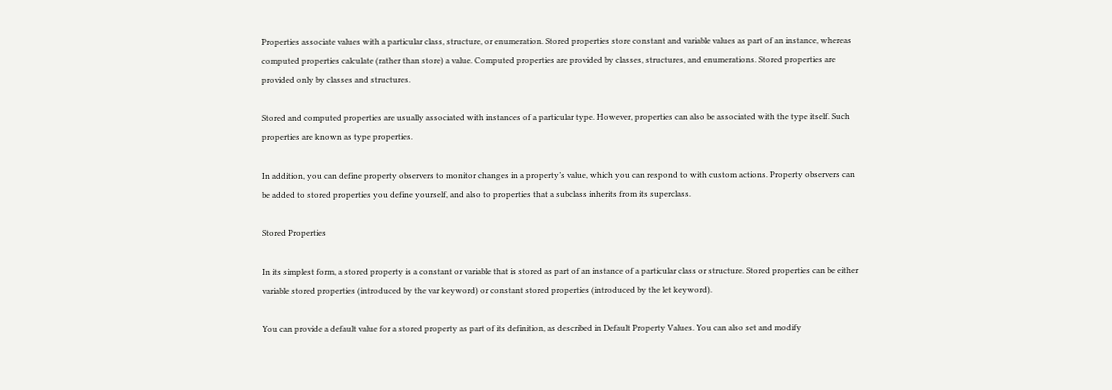Properties associate values with a particular class, structure, or enumeration. Stored properties store constant and variable values as part of an instance, whereas computed properties calculate (rather than store) a value. Computed properties are provided by classes, structures, and enumerations. Stored properties are provided only by classes and structures.

Stored and computed properties are usually associated with instances of a particular type. However, properties can also be associated with the type itself. Such properties are known as type properties.

In addition, you can define property observers to monitor changes in a property’s value, which you can respond to with custom actions. Property observers can be added to stored properties you define yourself, and also to properties that a subclass inherits from its superclass.

Stored Properties

In its simplest form, a stored property is a constant or variable that is stored as part of an instance of a particular class or structure. Stored properties can be either variable stored properties (introduced by the var keyword) or constant stored properties (introduced by the let keyword).

You can provide a default value for a stored property as part of its definition, as described in Default Property Values. You can also set and modify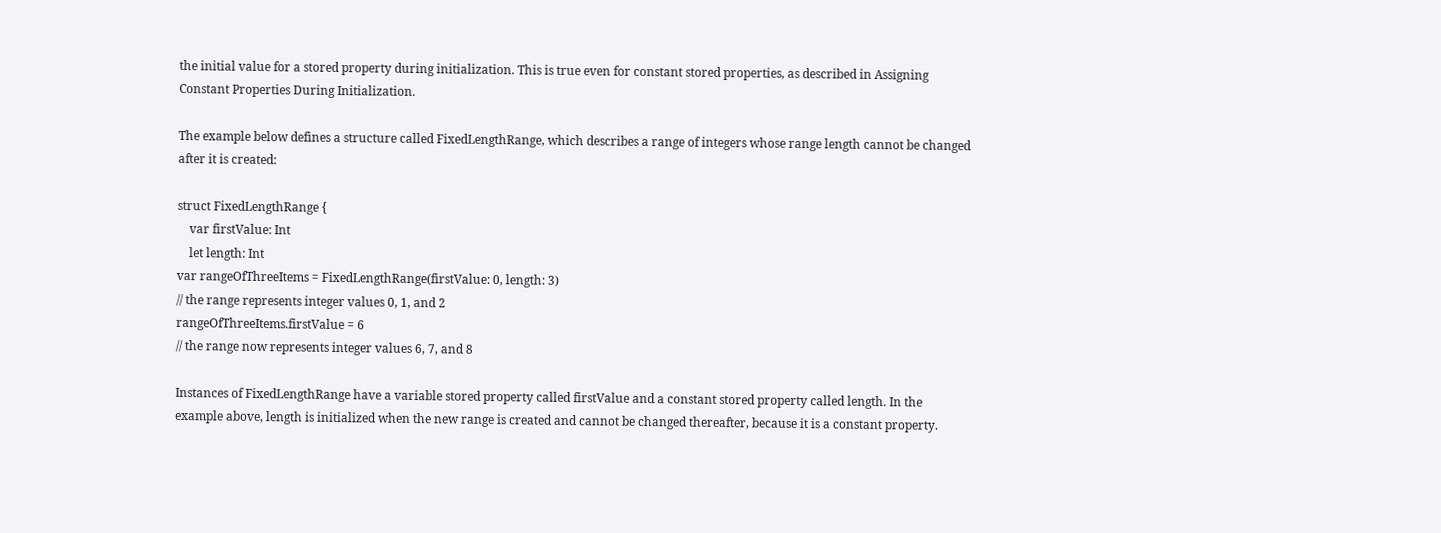the initial value for a stored property during initialization. This is true even for constant stored properties, as described in Assigning Constant Properties During Initialization.

The example below defines a structure called FixedLengthRange, which describes a range of integers whose range length cannot be changed after it is created:

struct FixedLengthRange {
    var firstValue: Int
    let length: Int
var rangeOfThreeItems = FixedLengthRange(firstValue: 0, length: 3)
// the range represents integer values 0, 1, and 2
rangeOfThreeItems.firstValue = 6
// the range now represents integer values 6, 7, and 8

Instances of FixedLengthRange have a variable stored property called firstValue and a constant stored property called length. In the example above, length is initialized when the new range is created and cannot be changed thereafter, because it is a constant property.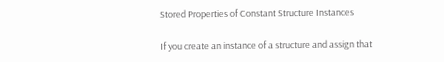Stored Properties of Constant Structure Instances

If you create an instance of a structure and assign that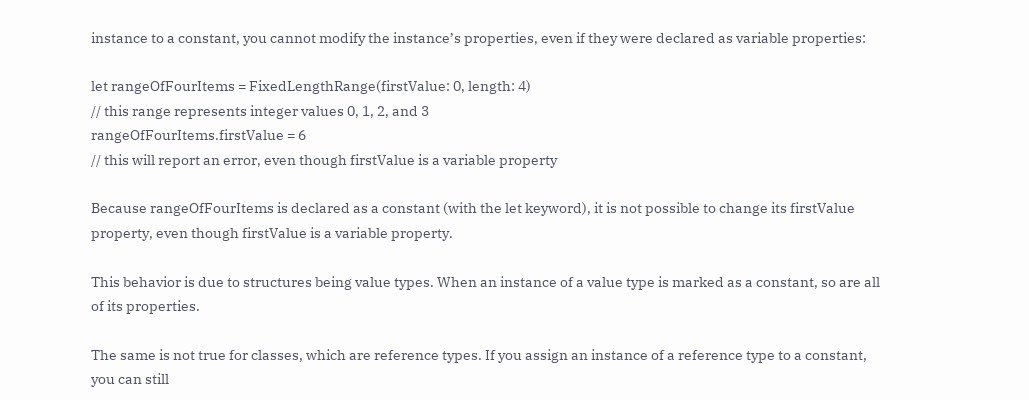instance to a constant, you cannot modify the instance’s properties, even if they were declared as variable properties:

let rangeOfFourItems = FixedLengthRange(firstValue: 0, length: 4)
// this range represents integer values 0, 1, 2, and 3
rangeOfFourItems.firstValue = 6
// this will report an error, even though firstValue is a variable property

Because rangeOfFourItems is declared as a constant (with the let keyword), it is not possible to change its firstValue property, even though firstValue is a variable property.

This behavior is due to structures being value types. When an instance of a value type is marked as a constant, so are all of its properties.

The same is not true for classes, which are reference types. If you assign an instance of a reference type to a constant, you can still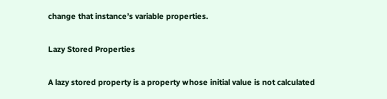change that instance’s variable properties.

Lazy Stored Properties

A lazy stored property is a property whose initial value is not calculated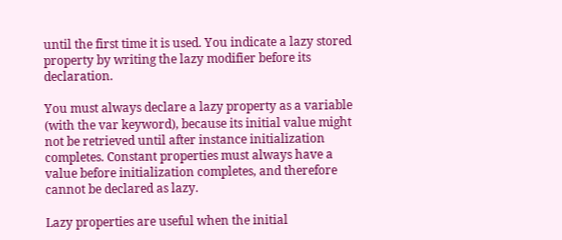until the first time it is used. You indicate a lazy stored property by writing the lazy modifier before its declaration.

You must always declare a lazy property as a variable (with the var keyword), because its initial value might not be retrieved until after instance initialization completes. Constant properties must always have a value before initialization completes, and therefore cannot be declared as lazy.

Lazy properties are useful when the initial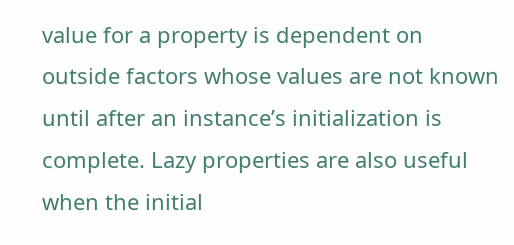value for a property is dependent on outside factors whose values are not known until after an instance’s initialization is complete. Lazy properties are also useful when the initial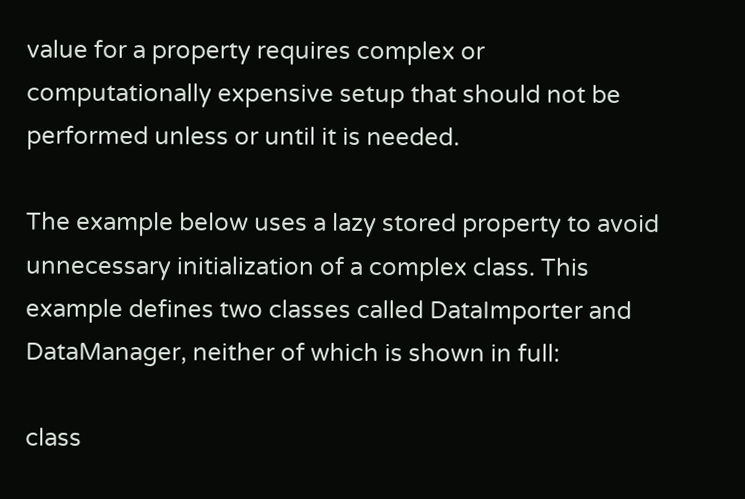value for a property requires complex or computationally expensive setup that should not be performed unless or until it is needed.

The example below uses a lazy stored property to avoid unnecessary initialization of a complex class. This example defines two classes called DataImporter and DataManager, neither of which is shown in full:

class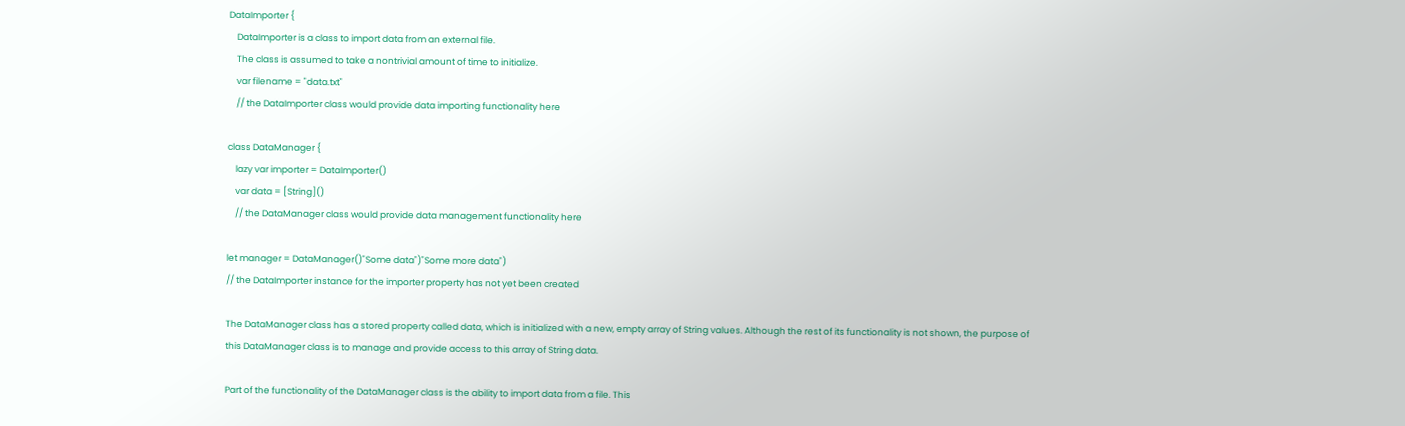DataImporter {
    DataImporter is a class to import data from an external file.
    The class is assumed to take a nontrivial amount of time to initialize.
    var filename = "data.txt"
    // the DataImporter class would provide data importing functionality here

class DataManager {
    lazy var importer = DataImporter()
    var data = [String]()
    // the DataManager class would provide data management functionality here

let manager = DataManager()"Some data")"Some more data")
// the DataImporter instance for the importer property has not yet been created

The DataManager class has a stored property called data, which is initialized with a new, empty array of String values. Although the rest of its functionality is not shown, the purpose of this DataManager class is to manage and provide access to this array of String data.

Part of the functionality of the DataManager class is the ability to import data from a file. This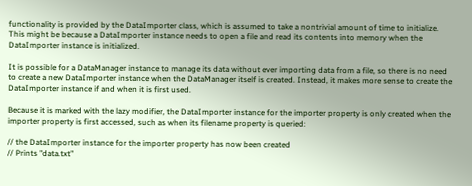functionality is provided by the DataImporter class, which is assumed to take a nontrivial amount of time to initialize. This might be because a DataImporter instance needs to open a file and read its contents into memory when the DataImporter instance is initialized.

It is possible for a DataManager instance to manage its data without ever importing data from a file, so there is no need to create a new DataImporter instance when the DataManager itself is created. Instead, it makes more sense to create the DataImporter instance if and when it is first used.

Because it is marked with the lazy modifier, the DataImporter instance for the importer property is only created when the importer property is first accessed, such as when its filename property is queried:

// the DataImporter instance for the importer property has now been created
// Prints "data.txt"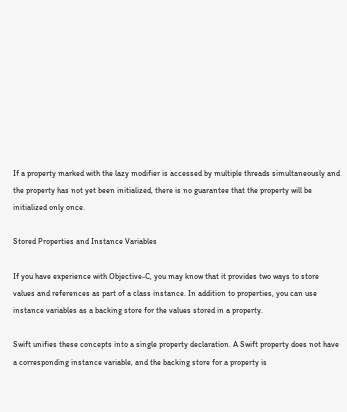If a property marked with the lazy modifier is accessed by multiple threads simultaneously and the property has not yet been initialized, there is no guarantee that the property will be initialized only once.

Stored Properties and Instance Variables

If you have experience with Objective-C, you may know that it provides two ways to store values and references as part of a class instance. In addition to properties, you can use instance variables as a backing store for the values stored in a property.

Swift unifies these concepts into a single property declaration. A Swift property does not have a corresponding instance variable, and the backing store for a property is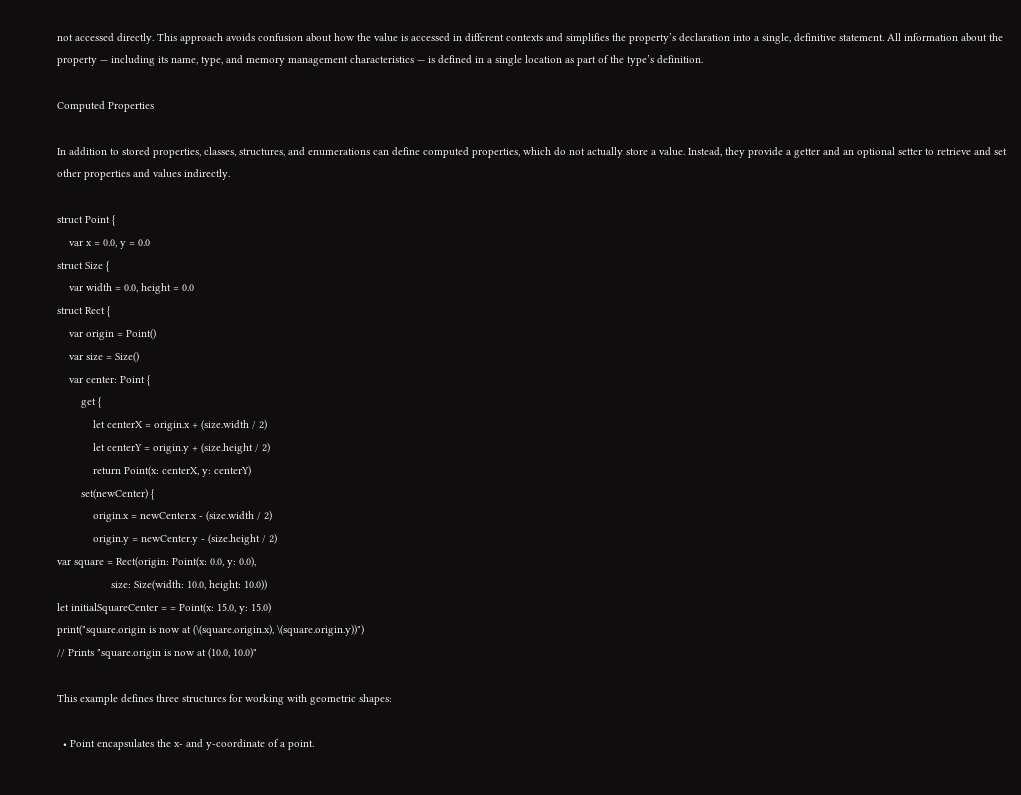not accessed directly. This approach avoids confusion about how the value is accessed in different contexts and simplifies the property’s declaration into a single, definitive statement. All information about the property — including its name, type, and memory management characteristics — is defined in a single location as part of the type’s definition.

Computed Properties

In addition to stored properties, classes, structures, and enumerations can define computed properties, which do not actually store a value. Instead, they provide a getter and an optional setter to retrieve and set other properties and values indirectly.

struct Point {
    var x = 0.0, y = 0.0
struct Size {
    var width = 0.0, height = 0.0
struct Rect {
    var origin = Point()
    var size = Size()
    var center: Point {
        get {
            let centerX = origin.x + (size.width / 2)
            let centerY = origin.y + (size.height / 2)
            return Point(x: centerX, y: centerY)
        set(newCenter) {
            origin.x = newCenter.x - (size.width / 2)
            origin.y = newCenter.y - (size.height / 2)
var square = Rect(origin: Point(x: 0.0, y: 0.0),
                  size: Size(width: 10.0, height: 10.0))
let initialSquareCenter = = Point(x: 15.0, y: 15.0)
print("square.origin is now at (\(square.origin.x), \(square.origin.y))")
// Prints "square.origin is now at (10.0, 10.0)"

This example defines three structures for working with geometric shapes:

  • Point encapsulates the x- and y-coordinate of a point.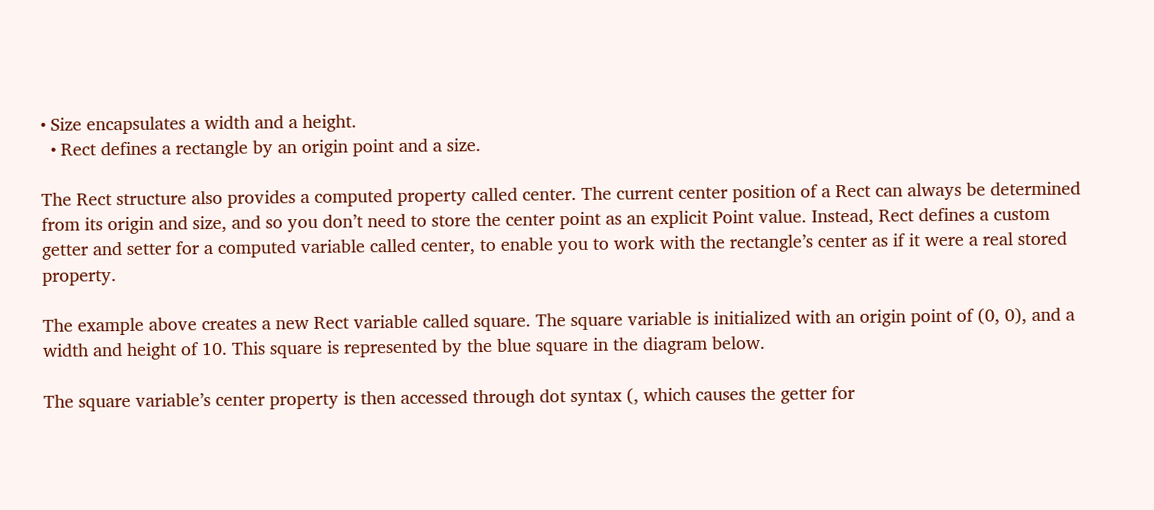• Size encapsulates a width and a height.
  • Rect defines a rectangle by an origin point and a size.

The Rect structure also provides a computed property called center. The current center position of a Rect can always be determined from its origin and size, and so you don’t need to store the center point as an explicit Point value. Instead, Rect defines a custom getter and setter for a computed variable called center, to enable you to work with the rectangle’s center as if it were a real stored property.

The example above creates a new Rect variable called square. The square variable is initialized with an origin point of (0, 0), and a width and height of 10. This square is represented by the blue square in the diagram below.

The square variable’s center property is then accessed through dot syntax (, which causes the getter for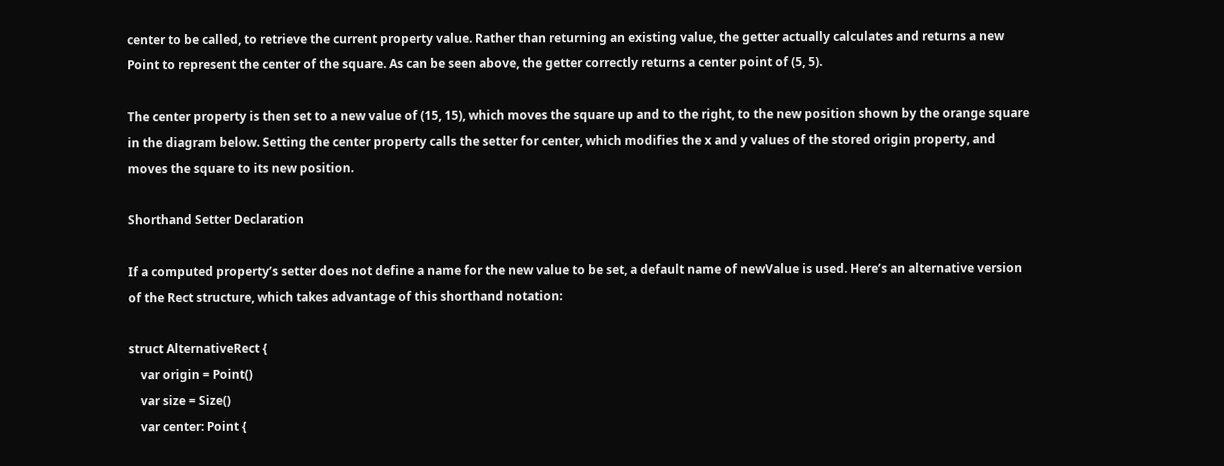center to be called, to retrieve the current property value. Rather than returning an existing value, the getter actually calculates and returns a new Point to represent the center of the square. As can be seen above, the getter correctly returns a center point of (5, 5).

The center property is then set to a new value of (15, 15), which moves the square up and to the right, to the new position shown by the orange square in the diagram below. Setting the center property calls the setter for center, which modifies the x and y values of the stored origin property, and moves the square to its new position.

Shorthand Setter Declaration

If a computed property’s setter does not define a name for the new value to be set, a default name of newValue is used. Here’s an alternative version of the Rect structure, which takes advantage of this shorthand notation:

struct AlternativeRect {
    var origin = Point()
    var size = Size()
    var center: Point {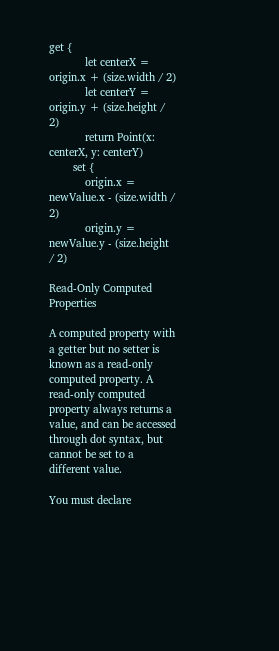get {
            let centerX = origin.x + (size.width / 2)
            let centerY = origin.y + (size.height / 2)
            return Point(x: centerX, y: centerY)
        set {
            origin.x = newValue.x - (size.width / 2)
            origin.y = newValue.y - (size.height / 2)

Read-Only Computed Properties

A computed property with a getter but no setter is known as a read-only computed property. A read-only computed property always returns a value, and can be accessed through dot syntax, but cannot be set to a different value.

You must declare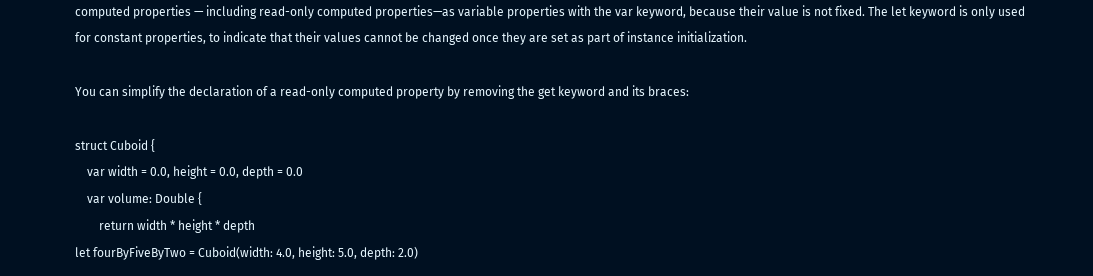computed properties — including read-only computed properties—as variable properties with the var keyword, because their value is not fixed. The let keyword is only used for constant properties, to indicate that their values cannot be changed once they are set as part of instance initialization.

You can simplify the declaration of a read-only computed property by removing the get keyword and its braces:

struct Cuboid {
    var width = 0.0, height = 0.0, depth = 0.0
    var volume: Double {
        return width * height * depth
let fourByFiveByTwo = Cuboid(width: 4.0, height: 5.0, depth: 2.0)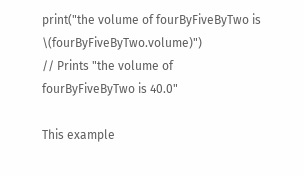print("the volume of fourByFiveByTwo is \(fourByFiveByTwo.volume)")
// Prints "the volume of fourByFiveByTwo is 40.0"

This example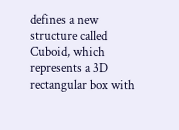defines a new structure called Cuboid, which represents a 3D rectangular box with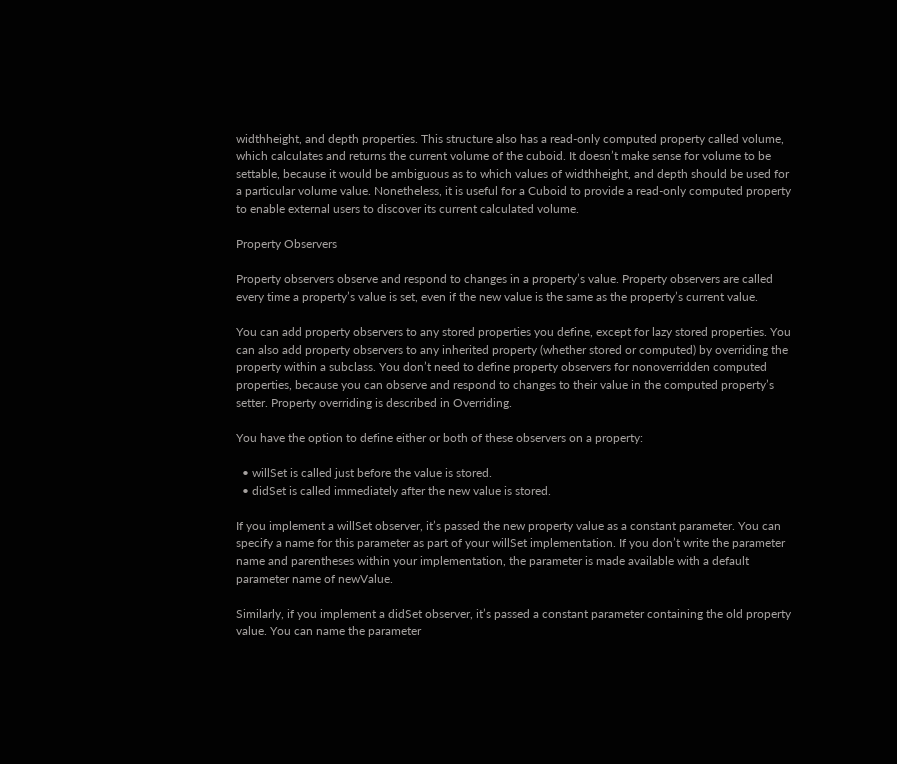widthheight, and depth properties. This structure also has a read-only computed property called volume, which calculates and returns the current volume of the cuboid. It doesn’t make sense for volume to be settable, because it would be ambiguous as to which values of widthheight, and depth should be used for a particular volume value. Nonetheless, it is useful for a Cuboid to provide a read-only computed property to enable external users to discover its current calculated volume.

Property Observers

Property observers observe and respond to changes in a property’s value. Property observers are called every time a property’s value is set, even if the new value is the same as the property’s current value.

You can add property observers to any stored properties you define, except for lazy stored properties. You can also add property observers to any inherited property (whether stored or computed) by overriding the property within a subclass. You don’t need to define property observers for nonoverridden computed properties, because you can observe and respond to changes to their value in the computed property’s setter. Property overriding is described in Overriding.

You have the option to define either or both of these observers on a property:

  • willSet is called just before the value is stored.
  • didSet is called immediately after the new value is stored.

If you implement a willSet observer, it’s passed the new property value as a constant parameter. You can specify a name for this parameter as part of your willSet implementation. If you don’t write the parameter name and parentheses within your implementation, the parameter is made available with a default parameter name of newValue.

Similarly, if you implement a didSet observer, it’s passed a constant parameter containing the old property value. You can name the parameter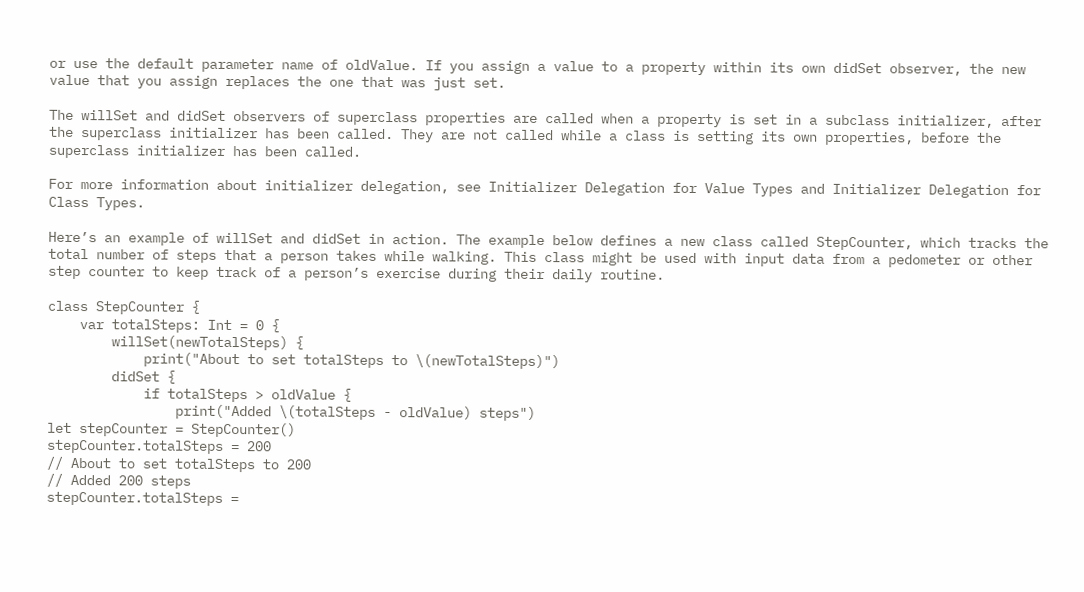or use the default parameter name of oldValue. If you assign a value to a property within its own didSet observer, the new value that you assign replaces the one that was just set.

The willSet and didSet observers of superclass properties are called when a property is set in a subclass initializer, after the superclass initializer has been called. They are not called while a class is setting its own properties, before the superclass initializer has been called.

For more information about initializer delegation, see Initializer Delegation for Value Types and Initializer Delegation for Class Types.

Here’s an example of willSet and didSet in action. The example below defines a new class called StepCounter, which tracks the total number of steps that a person takes while walking. This class might be used with input data from a pedometer or other step counter to keep track of a person’s exercise during their daily routine.

class StepCounter {
    var totalSteps: Int = 0 {
        willSet(newTotalSteps) {
            print("About to set totalSteps to \(newTotalSteps)")
        didSet {
            if totalSteps > oldValue {
                print("Added \(totalSteps - oldValue) steps")
let stepCounter = StepCounter()
stepCounter.totalSteps = 200
// About to set totalSteps to 200
// Added 200 steps
stepCounter.totalSteps =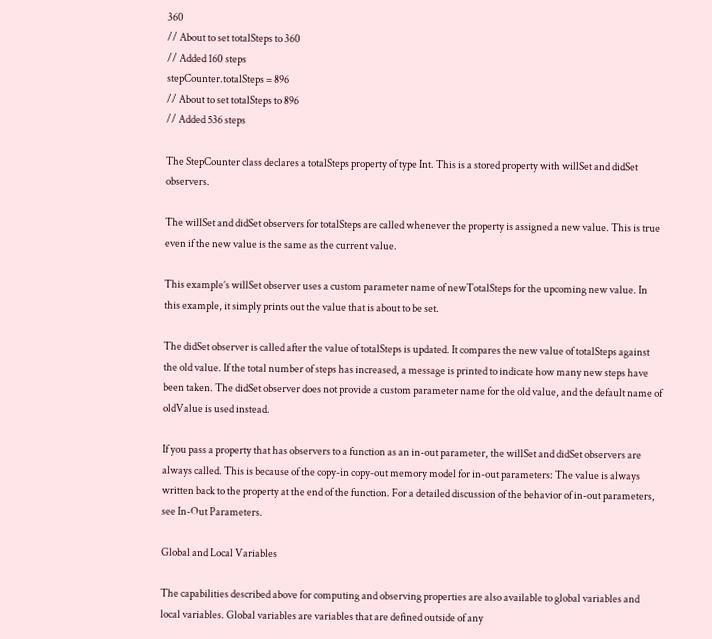360
// About to set totalSteps to 360
// Added 160 steps
stepCounter.totalSteps = 896
// About to set totalSteps to 896
// Added 536 steps

The StepCounter class declares a totalSteps property of type Int. This is a stored property with willSet and didSet observers.

The willSet and didSet observers for totalSteps are called whenever the property is assigned a new value. This is true even if the new value is the same as the current value.

This example’s willSet observer uses a custom parameter name of newTotalSteps for the upcoming new value. In this example, it simply prints out the value that is about to be set.

The didSet observer is called after the value of totalSteps is updated. It compares the new value of totalSteps against the old value. If the total number of steps has increased, a message is printed to indicate how many new steps have been taken. The didSet observer does not provide a custom parameter name for the old value, and the default name of oldValue is used instead.

If you pass a property that has observers to a function as an in-out parameter, the willSet and didSet observers are always called. This is because of the copy-in copy-out memory model for in-out parameters: The value is always written back to the property at the end of the function. For a detailed discussion of the behavior of in-out parameters, see In-Out Parameters.

Global and Local Variables

The capabilities described above for computing and observing properties are also available to global variables and local variables. Global variables are variables that are defined outside of any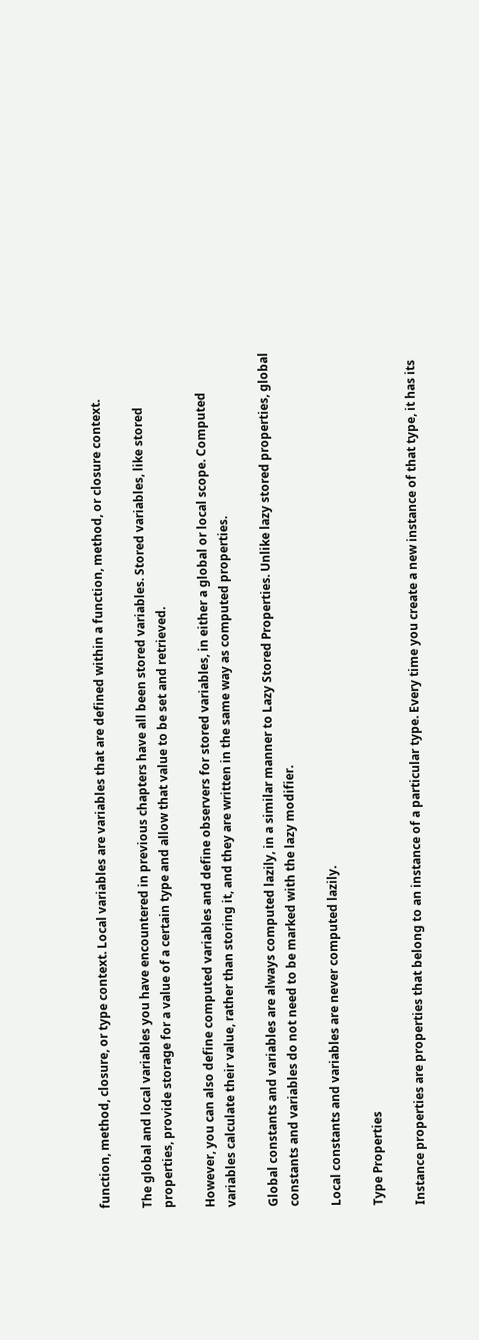function, method, closure, or type context. Local variables are variables that are defined within a function, method, or closure context.

The global and local variables you have encountered in previous chapters have all been stored variables. Stored variables, like stored properties, provide storage for a value of a certain type and allow that value to be set and retrieved.

However, you can also define computed variables and define observers for stored variables, in either a global or local scope. Computed variables calculate their value, rather than storing it, and they are written in the same way as computed properties.

Global constants and variables are always computed lazily, in a similar manner to Lazy Stored Properties. Unlike lazy stored properties, global constants and variables do not need to be marked with the lazy modifier.

Local constants and variables are never computed lazily.

Type Properties

Instance properties are properties that belong to an instance of a particular type. Every time you create a new instance of that type, it has its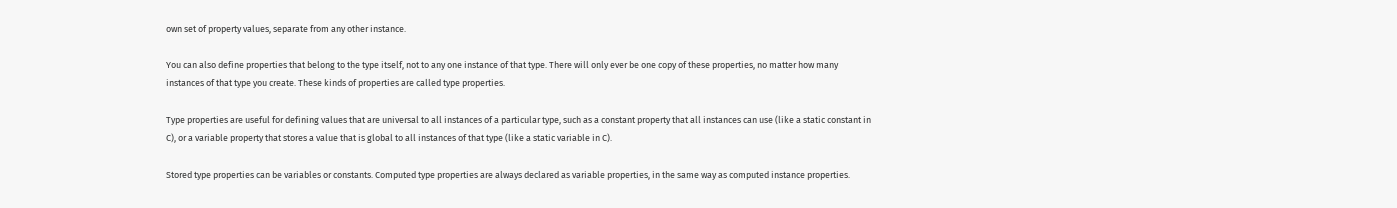own set of property values, separate from any other instance.

You can also define properties that belong to the type itself, not to any one instance of that type. There will only ever be one copy of these properties, no matter how many instances of that type you create. These kinds of properties are called type properties.

Type properties are useful for defining values that are universal to all instances of a particular type, such as a constant property that all instances can use (like a static constant in C), or a variable property that stores a value that is global to all instances of that type (like a static variable in C).

Stored type properties can be variables or constants. Computed type properties are always declared as variable properties, in the same way as computed instance properties.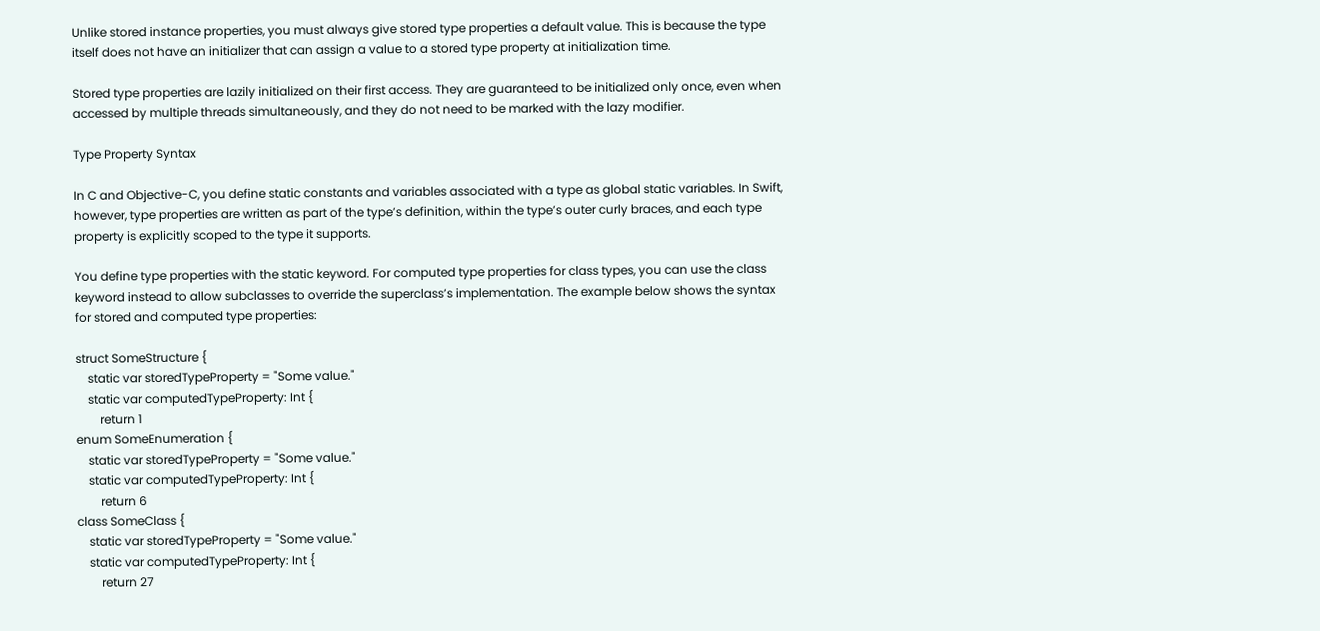Unlike stored instance properties, you must always give stored type properties a default value. This is because the type itself does not have an initializer that can assign a value to a stored type property at initialization time.

Stored type properties are lazily initialized on their first access. They are guaranteed to be initialized only once, even when accessed by multiple threads simultaneously, and they do not need to be marked with the lazy modifier.

Type Property Syntax

In C and Objective-C, you define static constants and variables associated with a type as global static variables. In Swift, however, type properties are written as part of the type’s definition, within the type’s outer curly braces, and each type property is explicitly scoped to the type it supports.

You define type properties with the static keyword. For computed type properties for class types, you can use the class keyword instead to allow subclasses to override the superclass’s implementation. The example below shows the syntax for stored and computed type properties:

struct SomeStructure {
    static var storedTypeProperty = "Some value."
    static var computedTypeProperty: Int {
        return 1
enum SomeEnumeration {
    static var storedTypeProperty = "Some value."
    static var computedTypeProperty: Int {
        return 6
class SomeClass {
    static var storedTypeProperty = "Some value."
    static var computedTypeProperty: Int {
        return 27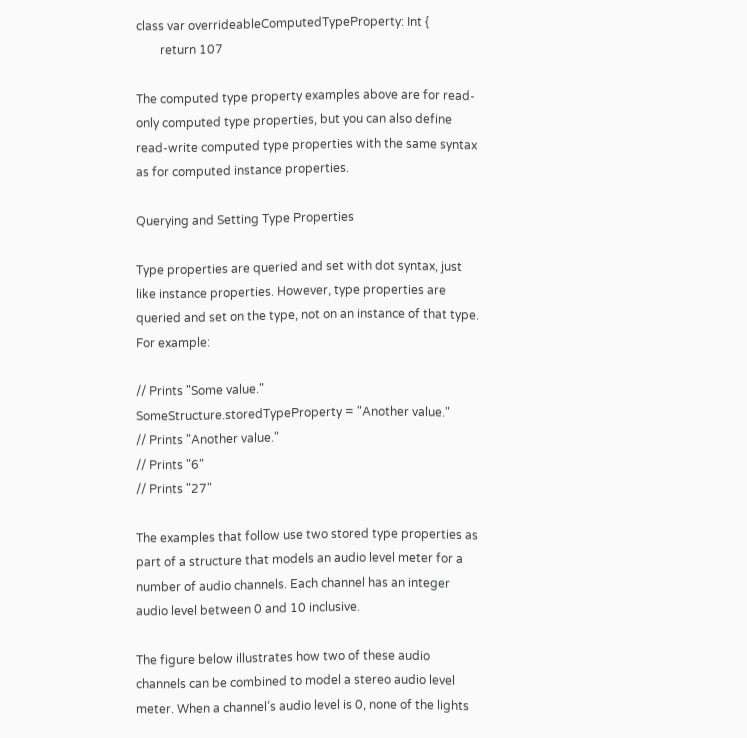class var overrideableComputedTypeProperty: Int {
        return 107

The computed type property examples above are for read-only computed type properties, but you can also define read-write computed type properties with the same syntax as for computed instance properties.

Querying and Setting Type Properties

Type properties are queried and set with dot syntax, just like instance properties. However, type properties are queried and set on the type, not on an instance of that type. For example:

// Prints "Some value."
SomeStructure.storedTypeProperty = "Another value."
// Prints "Another value."
// Prints "6"
// Prints "27"

The examples that follow use two stored type properties as part of a structure that models an audio level meter for a number of audio channels. Each channel has an integer audio level between 0 and 10 inclusive.

The figure below illustrates how two of these audio channels can be combined to model a stereo audio level meter. When a channel’s audio level is 0, none of the lights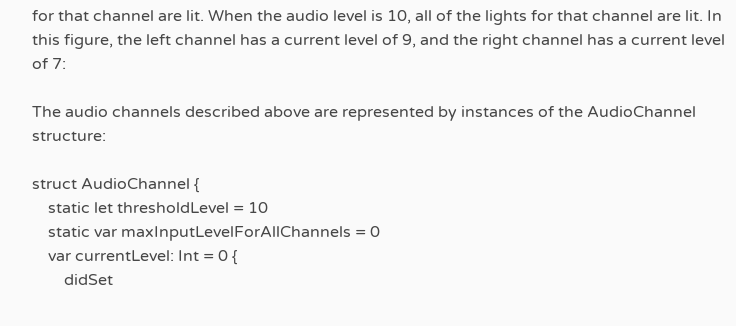for that channel are lit. When the audio level is 10, all of the lights for that channel are lit. In this figure, the left channel has a current level of 9, and the right channel has a current level of 7:

The audio channels described above are represented by instances of the AudioChannel structure:

struct AudioChannel {
    static let thresholdLevel = 10
    static var maxInputLevelForAllChannels = 0
    var currentLevel: Int = 0 {
        didSet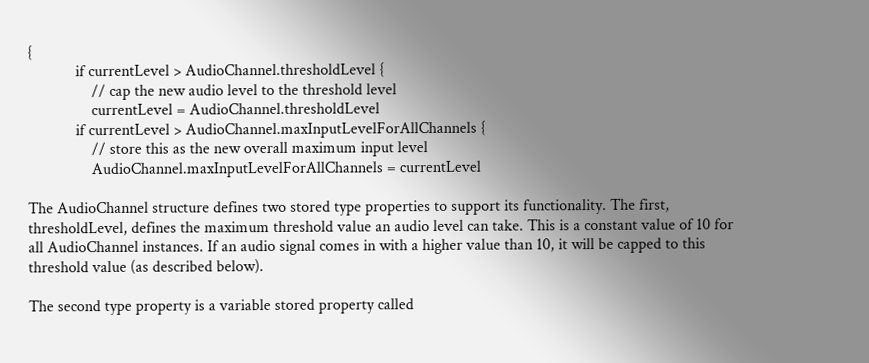{
            if currentLevel > AudioChannel.thresholdLevel {
                // cap the new audio level to the threshold level
                currentLevel = AudioChannel.thresholdLevel
            if currentLevel > AudioChannel.maxInputLevelForAllChannels {
                // store this as the new overall maximum input level
                AudioChannel.maxInputLevelForAllChannels = currentLevel

The AudioChannel structure defines two stored type properties to support its functionality. The first, thresholdLevel, defines the maximum threshold value an audio level can take. This is a constant value of 10 for all AudioChannel instances. If an audio signal comes in with a higher value than 10, it will be capped to this threshold value (as described below).

The second type property is a variable stored property called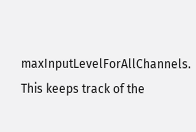maxInputLevelForAllChannels. This keeps track of the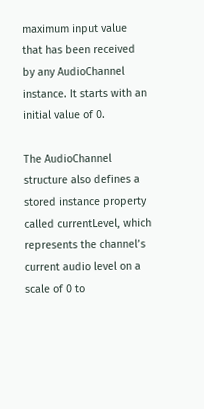maximum input value that has been received by any AudioChannel instance. It starts with an initial value of 0.

The AudioChannel structure also defines a stored instance property called currentLevel, which represents the channel’s current audio level on a scale of 0 to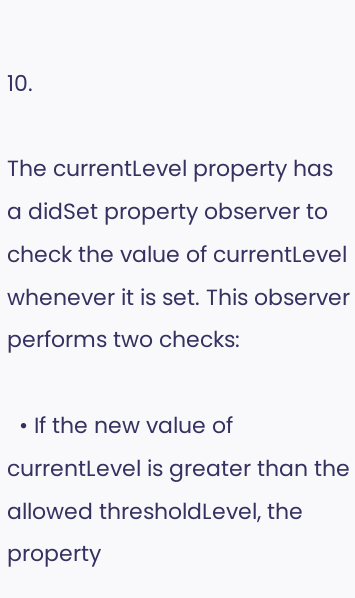10.

The currentLevel property has a didSet property observer to check the value of currentLevel whenever it is set. This observer performs two checks:

  • If the new value of currentLevel is greater than the allowed thresholdLevel, the property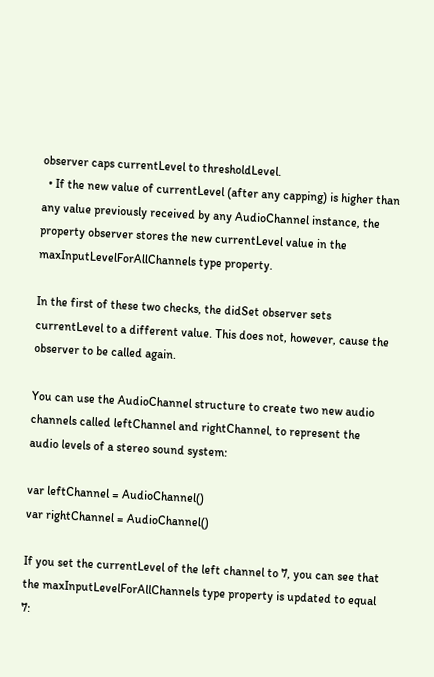observer caps currentLevel to thresholdLevel.
  • If the new value of currentLevel (after any capping) is higher than any value previously received by any AudioChannel instance, the property observer stores the new currentLevel value in the maxInputLevelForAllChannels type property.

In the first of these two checks, the didSet observer sets currentLevel to a different value. This does not, however, cause the observer to be called again.

You can use the AudioChannel structure to create two new audio channels called leftChannel and rightChannel, to represent the audio levels of a stereo sound system:

var leftChannel = AudioChannel()
var rightChannel = AudioChannel()

If you set the currentLevel of the left channel to 7, you can see that the maxInputLevelForAllChannels type property is updated to equal 7: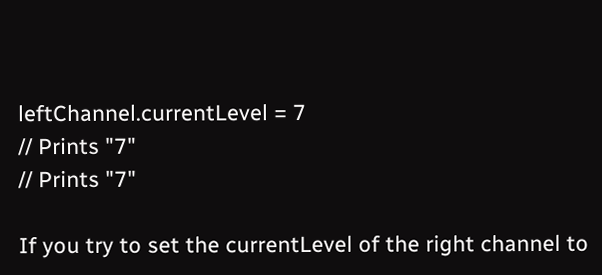leftChannel.currentLevel = 7
// Prints "7"
// Prints "7"

If you try to set the currentLevel of the right channel to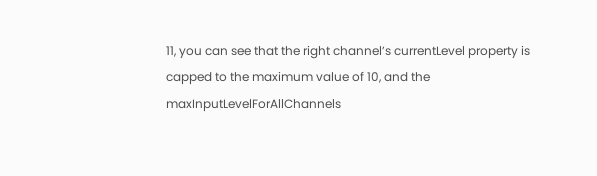11, you can see that the right channel’s currentLevel property is capped to the maximum value of 10, and the maxInputLevelForAllChannels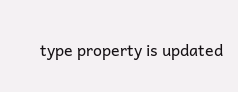type property is updated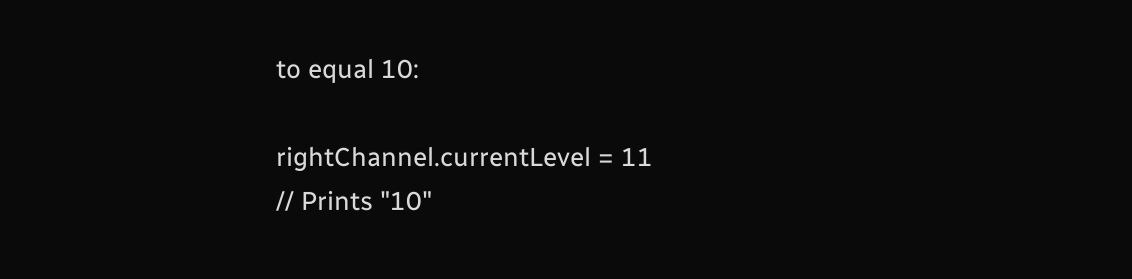to equal 10:

rightChannel.currentLevel = 11
// Prints "10"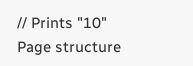// Prints "10"
Page structure